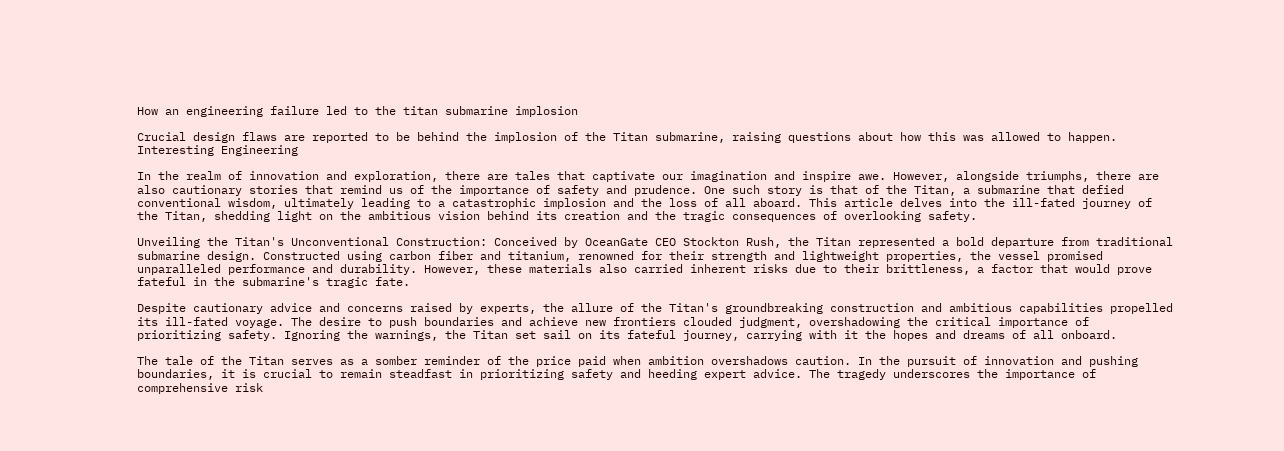How an engineering failure led to the titan submarine implosion

Crucial design flaws are reported to be behind the implosion of the Titan submarine, raising questions about how this was allowed to happen.
Interesting Engineering

In the realm of innovation and exploration, there are tales that captivate our imagination and inspire awe. However, alongside triumphs, there are also cautionary stories that remind us of the importance of safety and prudence. One such story is that of the Titan, a submarine that defied conventional wisdom, ultimately leading to a catastrophic implosion and the loss of all aboard. This article delves into the ill-fated journey of the Titan, shedding light on the ambitious vision behind its creation and the tragic consequences of overlooking safety.

Unveiling the Titan's Unconventional Construction: Conceived by OceanGate CEO Stockton Rush, the Titan represented a bold departure from traditional submarine design. Constructed using carbon fiber and titanium, renowned for their strength and lightweight properties, the vessel promised unparalleled performance and durability. However, these materials also carried inherent risks due to their brittleness, a factor that would prove fateful in the submarine's tragic fate.

Despite cautionary advice and concerns raised by experts, the allure of the Titan's groundbreaking construction and ambitious capabilities propelled its ill-fated voyage. The desire to push boundaries and achieve new frontiers clouded judgment, overshadowing the critical importance of prioritizing safety. Ignoring the warnings, the Titan set sail on its fateful journey, carrying with it the hopes and dreams of all onboard.

The tale of the Titan serves as a somber reminder of the price paid when ambition overshadows caution. In the pursuit of innovation and pushing boundaries, it is crucial to remain steadfast in prioritizing safety and heeding expert advice. The tragedy underscores the importance of comprehensive risk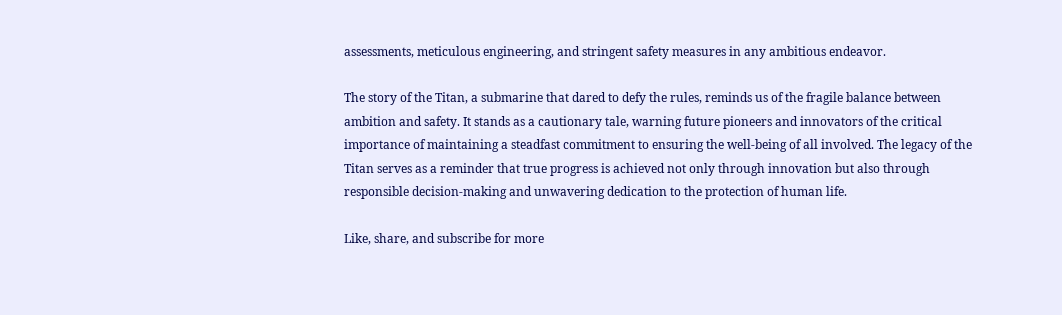assessments, meticulous engineering, and stringent safety measures in any ambitious endeavor.

The story of the Titan, a submarine that dared to defy the rules, reminds us of the fragile balance between ambition and safety. It stands as a cautionary tale, warning future pioneers and innovators of the critical importance of maintaining a steadfast commitment to ensuring the well-being of all involved. The legacy of the Titan serves as a reminder that true progress is achieved not only through innovation but also through responsible decision-making and unwavering dedication to the protection of human life.

Like, share, and subscribe for more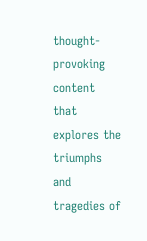thought-provoking content that explores the triumphs and tragedies of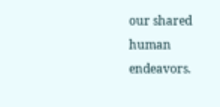our shared human endeavors.